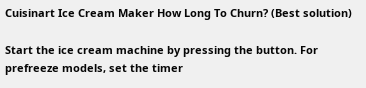Cuisinart Ice Cream Maker How Long To Churn? (Best solution)

Start the ice cream machine by pressing the button. For prefreeze models, set the timer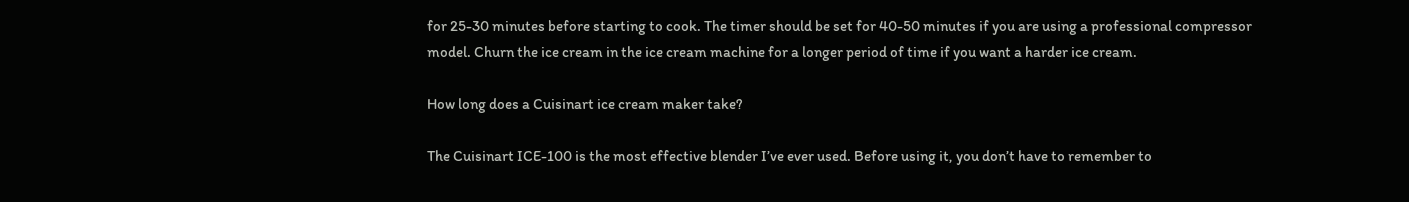for 25-30 minutes before starting to cook. The timer should be set for 40-50 minutes if you are using a professional compressor model. Churn the ice cream in the ice cream machine for a longer period of time if you want a harder ice cream.

How long does a Cuisinart ice cream maker take?

The Cuisinart ICE-100 is the most effective blender I’ve ever used. Before using it, you don’t have to remember to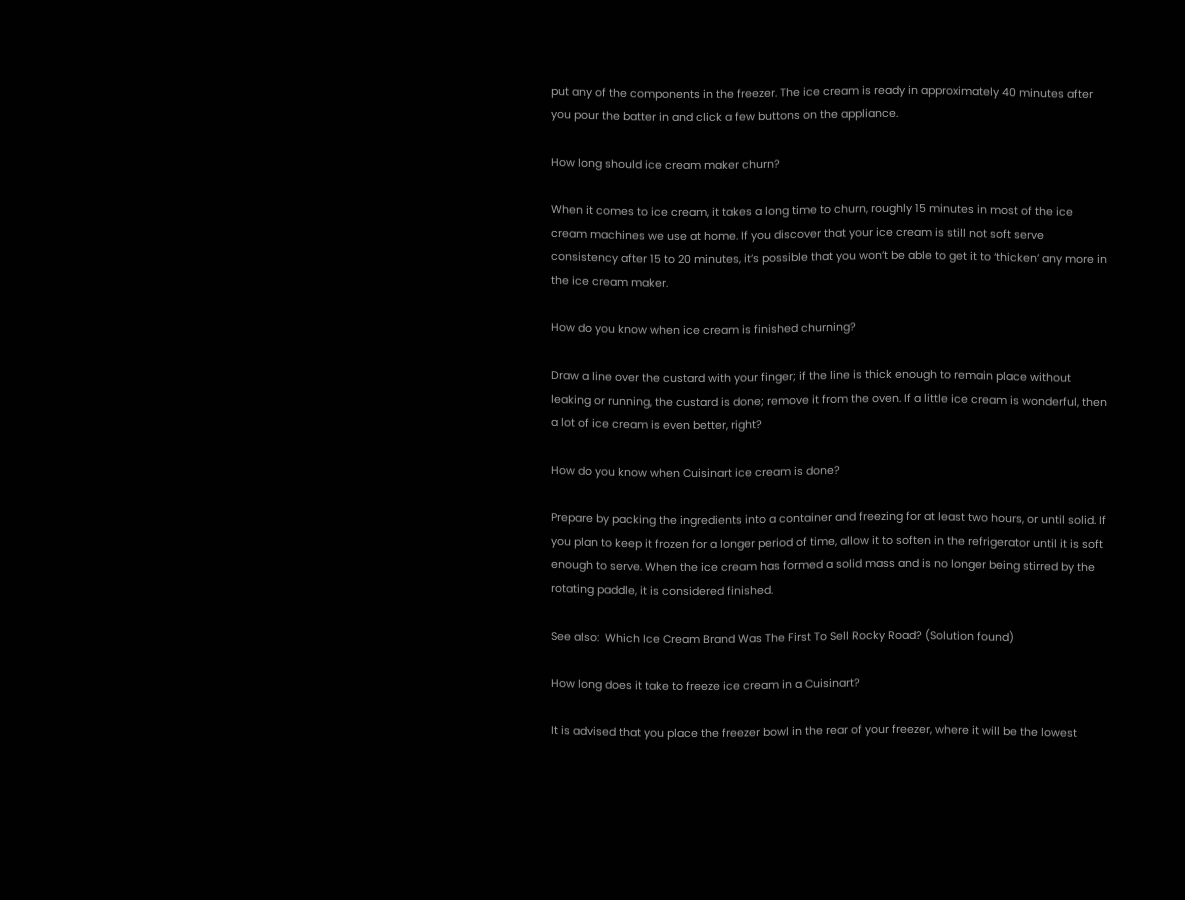put any of the components in the freezer. The ice cream is ready in approximately 40 minutes after you pour the batter in and click a few buttons on the appliance.

How long should ice cream maker churn?

When it comes to ice cream, it takes a long time to churn, roughly 15 minutes in most of the ice cream machines we use at home. If you discover that your ice cream is still not soft serve consistency after 15 to 20 minutes, it’s possible that you won’t be able to get it to ‘thicken’ any more in the ice cream maker.

How do you know when ice cream is finished churning?

Draw a line over the custard with your finger; if the line is thick enough to remain place without leaking or running, the custard is done; remove it from the oven. If a little ice cream is wonderful, then a lot of ice cream is even better, right?

How do you know when Cuisinart ice cream is done?

Prepare by packing the ingredients into a container and freezing for at least two hours, or until solid. If you plan to keep it frozen for a longer period of time, allow it to soften in the refrigerator until it is soft enough to serve. When the ice cream has formed a solid mass and is no longer being stirred by the rotating paddle, it is considered finished.

See also:  Which Ice Cream Brand Was The First To Sell Rocky Road? (Solution found)

How long does it take to freeze ice cream in a Cuisinart?

It is advised that you place the freezer bowl in the rear of your freezer, where it will be the lowest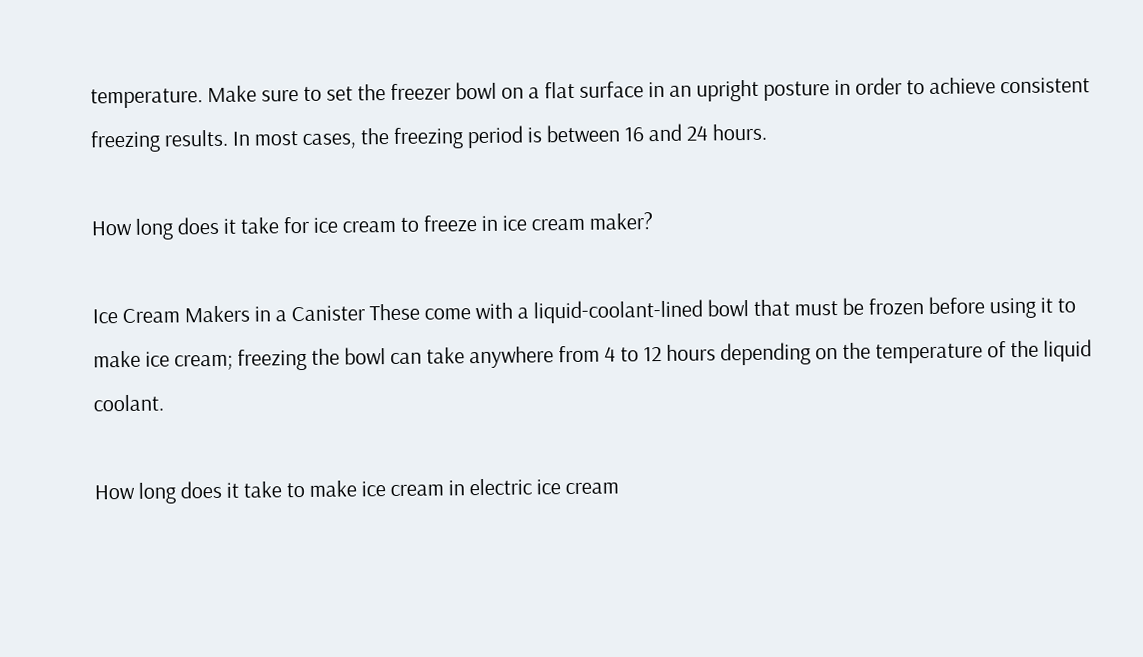temperature. Make sure to set the freezer bowl on a flat surface in an upright posture in order to achieve consistent freezing results. In most cases, the freezing period is between 16 and 24 hours.

How long does it take for ice cream to freeze in ice cream maker?

Ice Cream Makers in a Canister These come with a liquid-coolant-lined bowl that must be frozen before using it to make ice cream; freezing the bowl can take anywhere from 4 to 12 hours depending on the temperature of the liquid coolant.

How long does it take to make ice cream in electric ice cream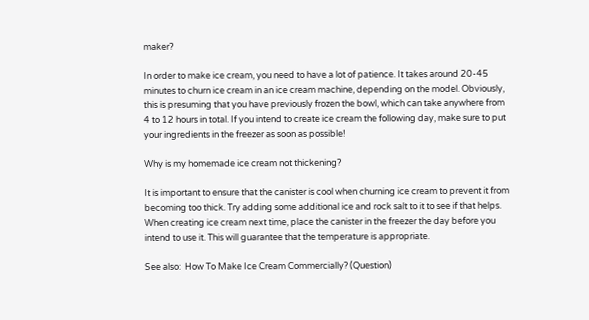maker?

In order to make ice cream, you need to have a lot of patience. It takes around 20-45 minutes to churn ice cream in an ice cream machine, depending on the model. Obviously, this is presuming that you have previously frozen the bowl, which can take anywhere from 4 to 12 hours in total. If you intend to create ice cream the following day, make sure to put your ingredients in the freezer as soon as possible!

Why is my homemade ice cream not thickening?

It is important to ensure that the canister is cool when churning ice cream to prevent it from becoming too thick. Try adding some additional ice and rock salt to it to see if that helps. When creating ice cream next time, place the canister in the freezer the day before you intend to use it. This will guarantee that the temperature is appropriate.

See also:  How To Make Ice Cream Commercially? (Question)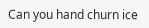Can you hand churn ice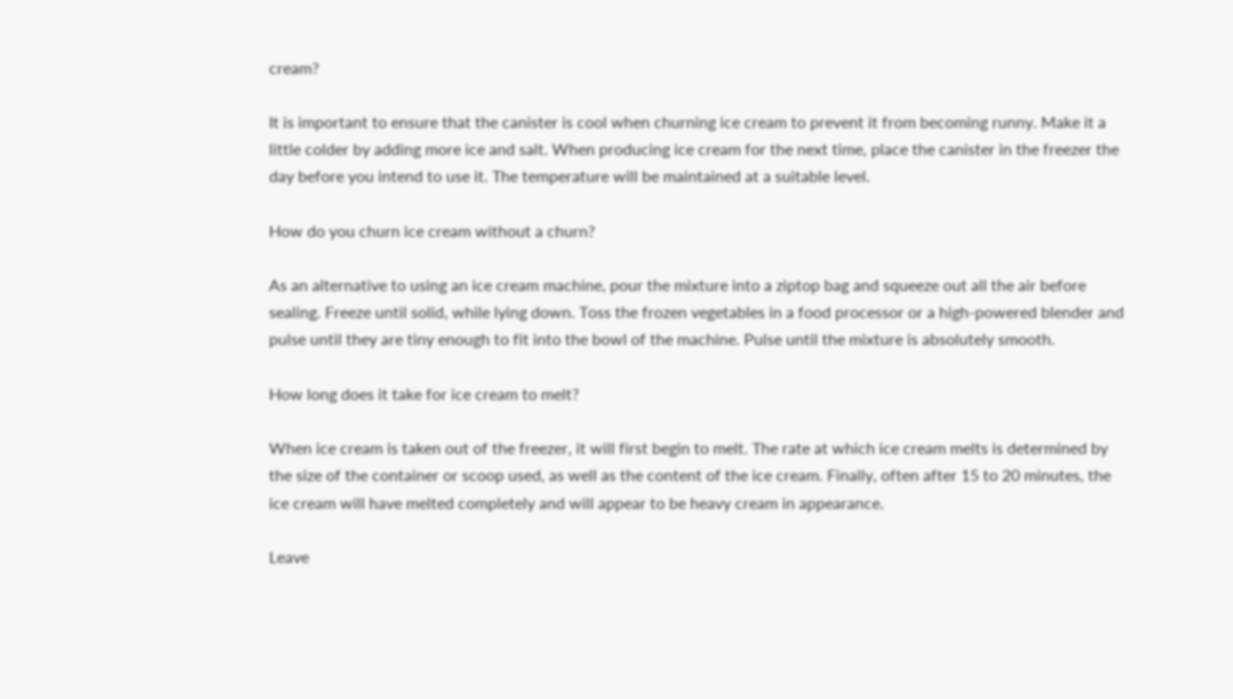cream?

It is important to ensure that the canister is cool when churning ice cream to prevent it from becoming runny. Make it a little colder by adding more ice and salt. When producing ice cream for the next time, place the canister in the freezer the day before you intend to use it. The temperature will be maintained at a suitable level.

How do you churn ice cream without a churn?

As an alternative to using an ice cream machine, pour the mixture into a ziptop bag and squeeze out all the air before sealing. Freeze until solid, while lying down. Toss the frozen vegetables in a food processor or a high-powered blender and pulse until they are tiny enough to fit into the bowl of the machine. Pulse until the mixture is absolutely smooth.

How long does it take for ice cream to melt?

When ice cream is taken out of the freezer, it will first begin to melt. The rate at which ice cream melts is determined by the size of the container or scoop used, as well as the content of the ice cream. Finally, often after 15 to 20 minutes, the ice cream will have melted completely and will appear to be heavy cream in appearance.

Leave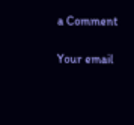a Comment

Your email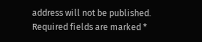address will not be published. Required fields are marked *